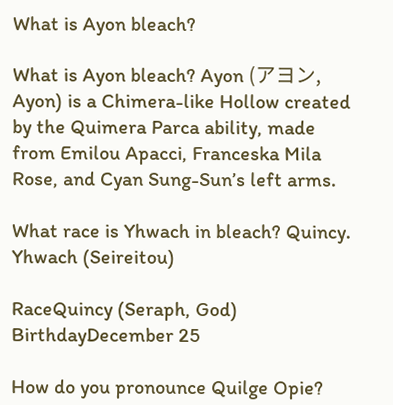What is Ayon bleach?

What is Ayon bleach? Ayon (アヨン, Ayon) is a Chimera-like Hollow created by the Quimera Parca ability, made from Emilou Apacci, Franceska Mila Rose, and Cyan Sung-Sun’s left arms.

What race is Yhwach in bleach? Quincy. Yhwach (Seireitou)

RaceQuincy (Seraph, God)
BirthdayDecember 25

How do you pronounce Quilge Opie?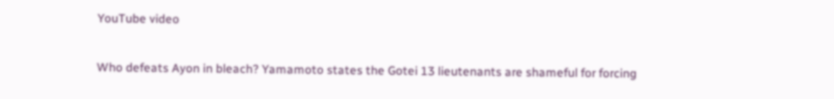YouTube video

Who defeats Ayon in bleach? Yamamoto states the Gotei 13 lieutenants are shameful for forcing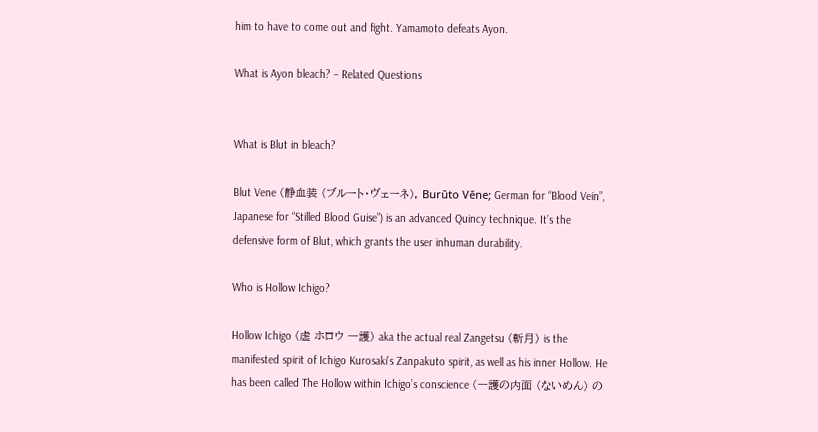him to have to come out and fight. Yamamoto defeats Ayon.

What is Ayon bleach? – Related Questions


What is Blut in bleach?

Blut Vene (静血装 (ブルート・ヴェーネ), Burūto Vēne; German for “Blood Vein”, Japanese for “Stilled Blood Guise”) is an advanced Quincy technique. It’s the defensive form of Blut, which grants the user inhuman durability.

Who is Hollow Ichigo?

Hollow Ichigo (虚 ホロウ 一護) aka the actual real Zangetsu (斬月) is the manifested spirit of Ichigo Kurosaki’s Zanpakuto spirit, as well as his inner Hollow. He has been called The Hollow within Ichigo’s conscience (一護の内面 (ないめん) の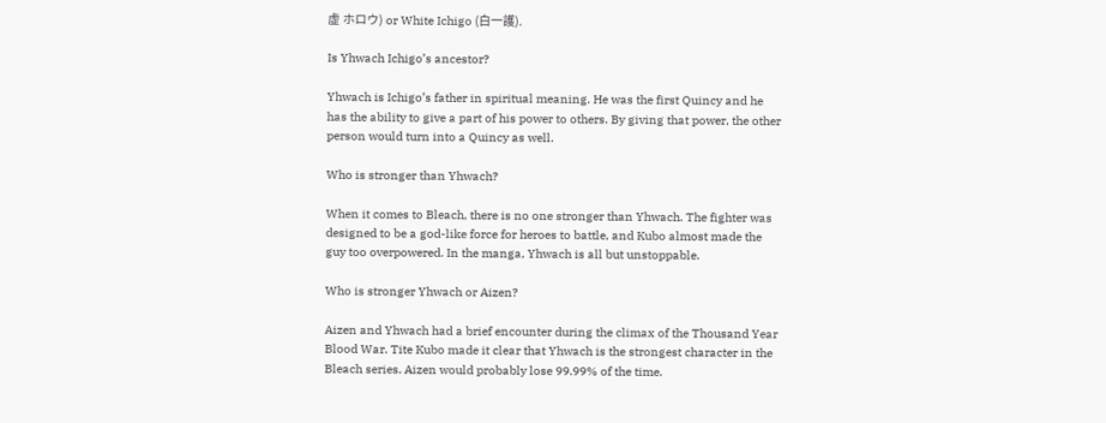虚 ホロウ) or White Ichigo (白一護).

Is Yhwach Ichigo’s ancestor?

Yhwach is Ichigo’s father in spiritual meaning. He was the first Quincy and he has the ability to give a part of his power to others. By giving that power, the other person would turn into a Quincy as well.

Who is stronger than Yhwach?

When it comes to Bleach, there is no one stronger than Yhwach. The fighter was designed to be a god-like force for heroes to battle, and Kubo almost made the guy too overpowered. In the manga, Yhwach is all but unstoppable.

Who is stronger Yhwach or Aizen?

Aizen and Yhwach had a brief encounter during the climax of the Thousand Year Blood War. Tite Kubo made it clear that Yhwach is the strongest character in the Bleach series. Aizen would probably lose 99.99% of the time.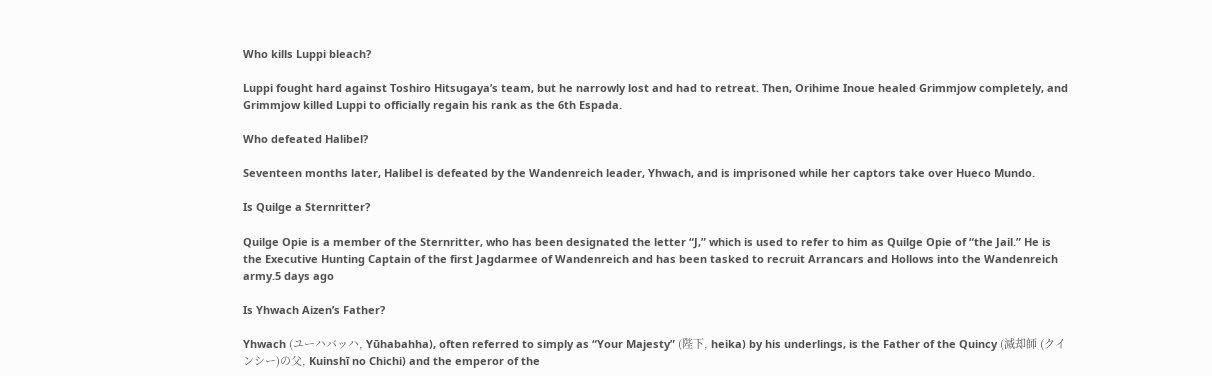Who kills Luppi bleach?

Luppi fought hard against Toshiro Hitsugaya’s team, but he narrowly lost and had to retreat. Then, Orihime Inoue healed Grimmjow completely, and Grimmjow killed Luppi to officially regain his rank as the 6th Espada.

Who defeated Halibel?

Seventeen months later, Halibel is defeated by the Wandenreich leader, Yhwach, and is imprisoned while her captors take over Hueco Mundo.

Is Quilge a Sternritter?

Quilge Opie is a member of the Sternritter, who has been designated the letter “J,” which is used to refer to him as Quilge Opie of “the Jail.” He is the Executive Hunting Captain of the first Jagdarmee of Wandenreich and has been tasked to recruit Arrancars and Hollows into the Wandenreich army.5 days ago

Is Yhwach Aizen’s Father?

Yhwach (ユーハバッハ, Yūhabahha), often referred to simply as “Your Majesty” (陛下, heika) by his underlings, is the Father of the Quincy (滅却師 (クインシー)の父, Kuinshī no Chichi) and the emperor of the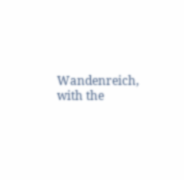Wandenreich, with the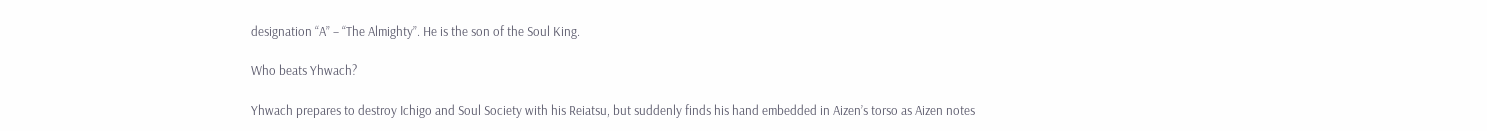designation “A” – “The Almighty”. He is the son of the Soul King.

Who beats Yhwach?

Yhwach prepares to destroy Ichigo and Soul Society with his Reiatsu, but suddenly finds his hand embedded in Aizen’s torso as Aizen notes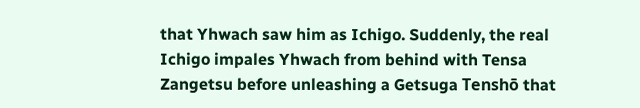that Yhwach saw him as Ichigo. Suddenly, the real Ichigo impales Yhwach from behind with Tensa Zangetsu before unleashing a Getsuga Tenshō that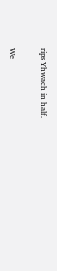rips Yhwach in half.

We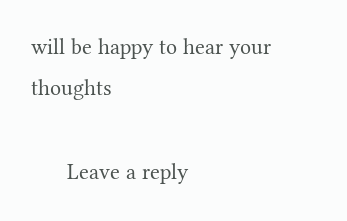will be happy to hear your thoughts

      Leave a reply